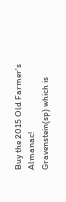Buy the 2015 Old Farmer's Almanac!
Gravenstein(sp) which is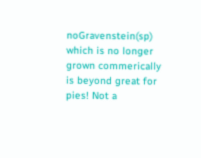noGravenstein(sp) which is no longer grown commerically is beyond great for pies! Not a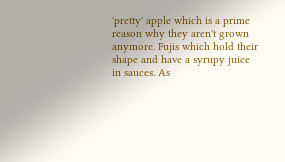'pretty' apple which is a prime reason why they aren't grown anymore. Fujis which hold their shape and have a syrupy juice in sauces. As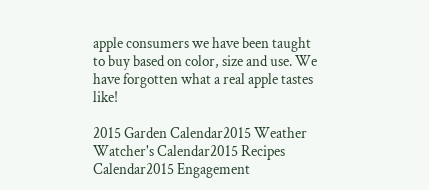apple consumers we have been taught to buy based on color, size and use. We have forgotten what a real apple tastes like!

2015 Garden Calendar2015 Weather Watcher's Calendar2015 Recipes Calendar2015 Engagement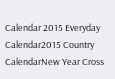Calendar 2015 Everyday Calendar2015 Country CalendarNew Year Cross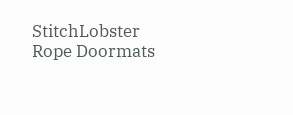StitchLobster Rope Doormats